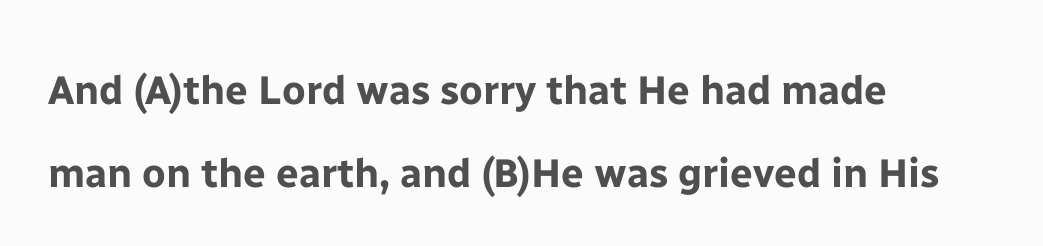And (A)the Lord was sorry that He had made man on the earth, and (B)He was grieved in His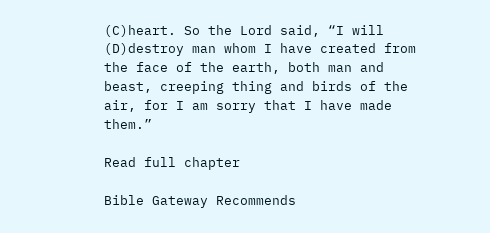(C)heart. So the Lord said, “I will (D)destroy man whom I have created from the face of the earth, both man and beast, creeping thing and birds of the air, for I am sorry that I have made them.”

Read full chapter

Bible Gateway Recommends